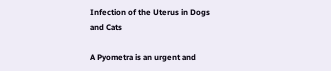Infection of the Uterus in Dogs and Cats

A Pyometra is an urgent and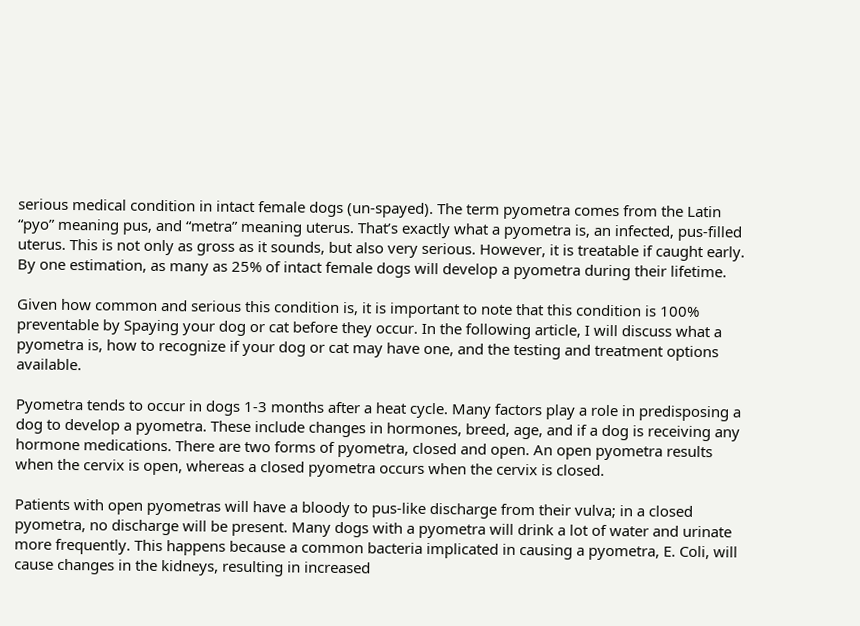serious medical condition in intact female dogs (un-spayed). The term pyometra comes from the Latin “pyo” meaning pus, and “metra” meaning uterus. That’s exactly what a pyometra is, an infected, pus-filled uterus. This is not only as gross as it sounds, but also very serious. However, it is treatable if caught early. By one estimation, as many as 25% of intact female dogs will develop a pyometra during their lifetime.

Given how common and serious this condition is, it is important to note that this condition is 100% preventable by Spaying your dog or cat before they occur. In the following article, I will discuss what a pyometra is, how to recognize if your dog or cat may have one, and the testing and treatment options available.

Pyometra tends to occur in dogs 1-3 months after a heat cycle. Many factors play a role in predisposing a dog to develop a pyometra. These include changes in hormones, breed, age, and if a dog is receiving any hormone medications. There are two forms of pyometra, closed and open. An open pyometra results when the cervix is open, whereas a closed pyometra occurs when the cervix is closed.

Patients with open pyometras will have a bloody to pus-like discharge from their vulva; in a closed pyometra, no discharge will be present. Many dogs with a pyometra will drink a lot of water and urinate more frequently. This happens because a common bacteria implicated in causing a pyometra, E. Coli, will cause changes in the kidneys, resulting in increased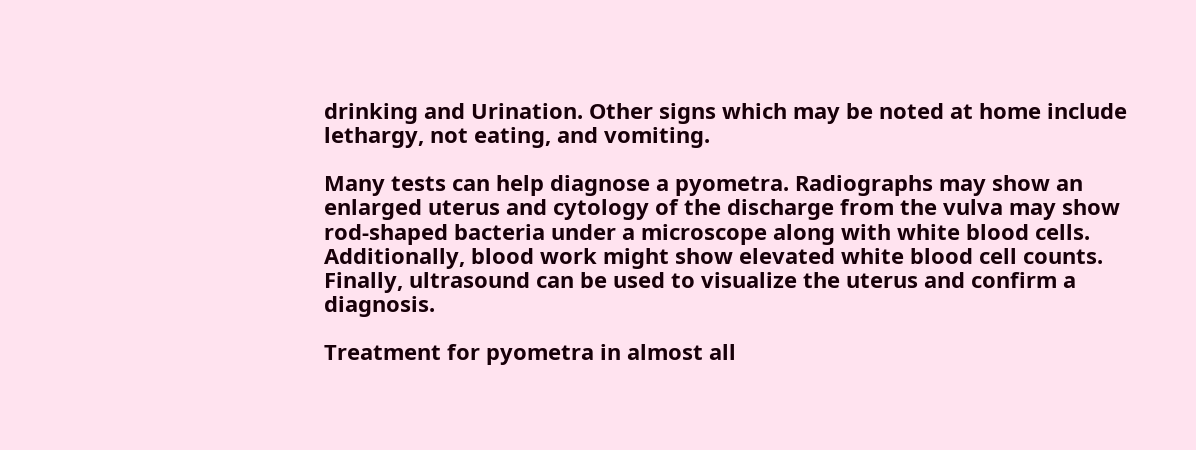drinking and Urination. Other signs which may be noted at home include lethargy, not eating, and vomiting.

Many tests can help diagnose a pyometra. Radiographs may show an enlarged uterus and cytology of the discharge from the vulva may show rod-shaped bacteria under a microscope along with white blood cells. Additionally, blood work might show elevated white blood cell counts. Finally, ultrasound can be used to visualize the uterus and confirm a diagnosis.

Treatment for pyometra in almost all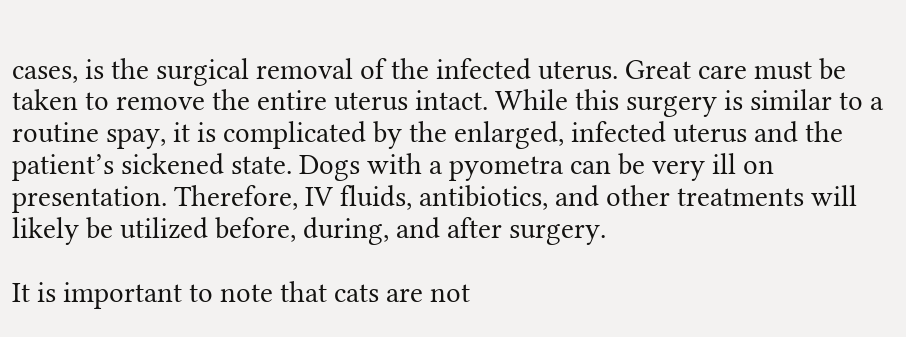cases, is the surgical removal of the infected uterus. Great care must be taken to remove the entire uterus intact. While this surgery is similar to a routine spay, it is complicated by the enlarged, infected uterus and the patient’s sickened state. Dogs with a pyometra can be very ill on presentation. Therefore, IV fluids, antibiotics, and other treatments will likely be utilized before, during, and after surgery.

It is important to note that cats are not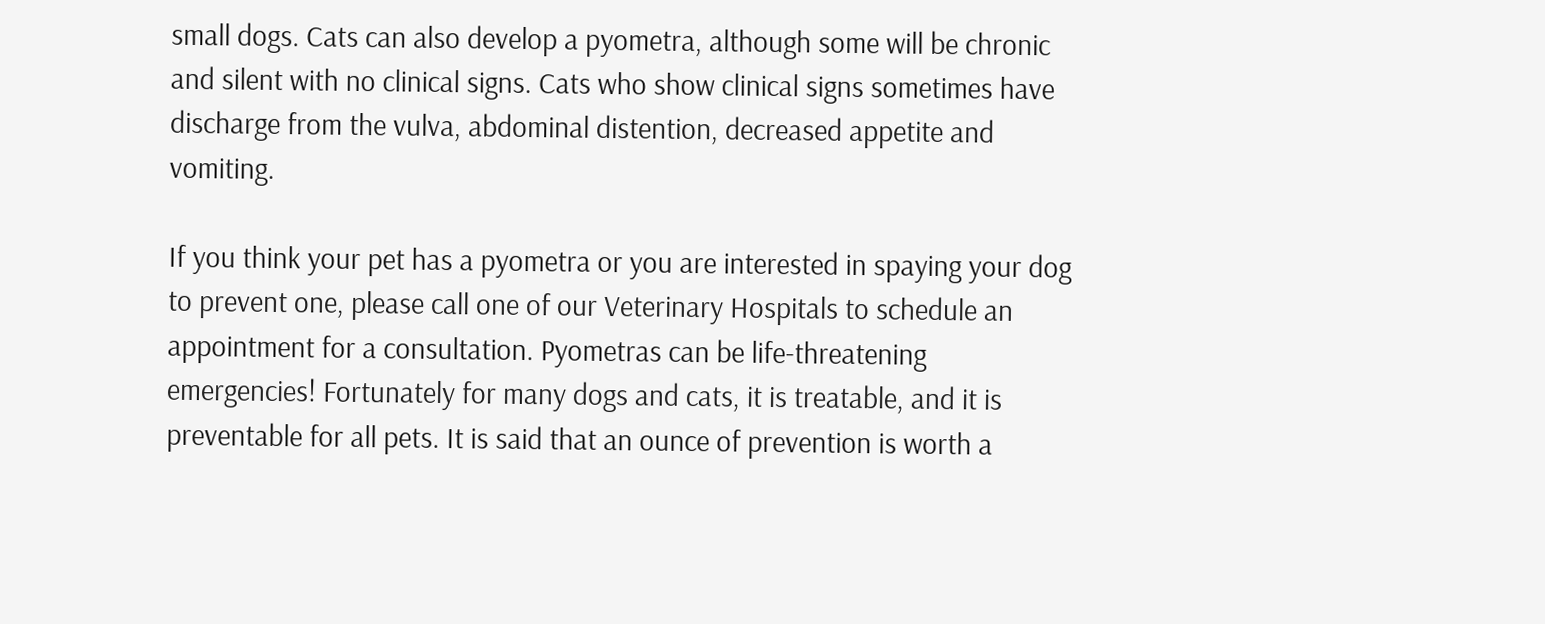small dogs. Cats can also develop a pyometra, although some will be chronic and silent with no clinical signs. Cats who show clinical signs sometimes have discharge from the vulva, abdominal distention, decreased appetite and vomiting.

If you think your pet has a pyometra or you are interested in spaying your dog to prevent one, please call one of our Veterinary Hospitals to schedule an appointment for a consultation. Pyometras can be life-threatening emergencies! Fortunately for many dogs and cats, it is treatable, and it is preventable for all pets. It is said that an ounce of prevention is worth a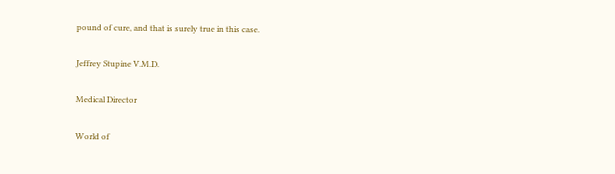pound of cure, and that is surely true in this case.

Jeffrey Stupine V.M.D.

Medical Director

World of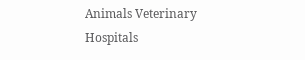Animals Veterinary Hospitals